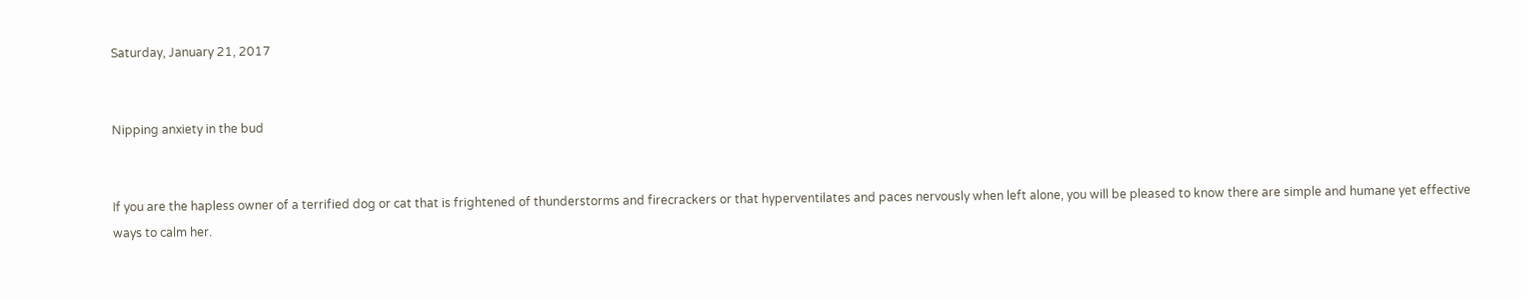Saturday, January 21, 2017


Nipping anxiety in the bud


If you are the hapless owner of a terrified dog or cat that is frightened of thunderstorms and firecrackers or that hyperventilates and paces nervously when left alone, you will be pleased to know there are simple and humane yet effective ways to calm her.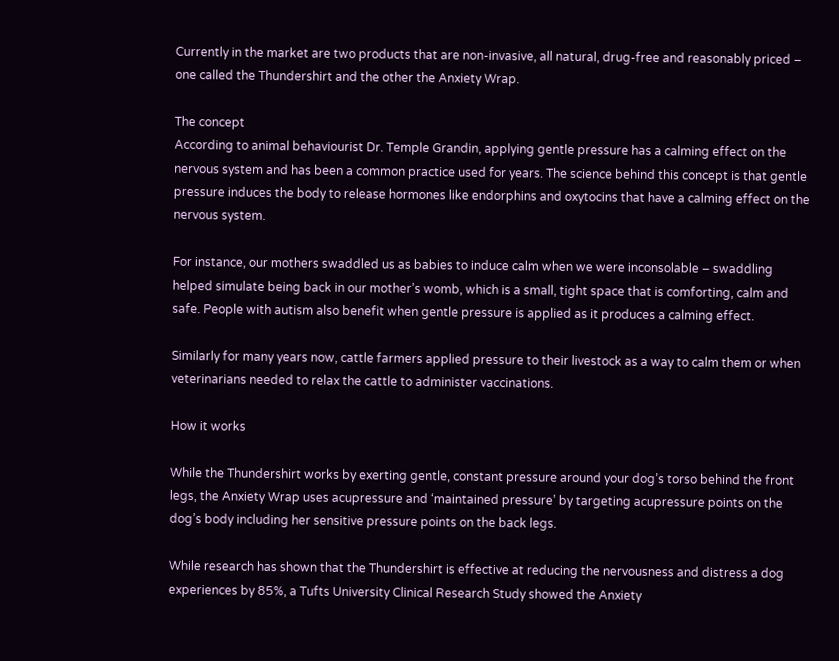Currently in the market are two products that are non-invasive, all natural, drug-free and reasonably priced – one called the Thundershirt and the other the Anxiety Wrap.

The concept
According to animal behaviourist Dr. Temple Grandin, applying gentle pressure has a calming effect on the nervous system and has been a common practice used for years. The science behind this concept is that gentle pressure induces the body to release hormones like endorphins and oxytocins that have a calming effect on the nervous system.

For instance, our mothers swaddled us as babies to induce calm when we were inconsolable – swaddling helped simulate being back in our mother’s womb, which is a small, tight space that is comforting, calm and safe. People with autism also benefit when gentle pressure is applied as it produces a calming effect.

Similarly for many years now, cattle farmers applied pressure to their livestock as a way to calm them or when veterinarians needed to relax the cattle to administer vaccinations.

How it works

While the Thundershirt works by exerting gentle, constant pressure around your dog’s torso behind the front legs, the Anxiety Wrap uses acupressure and ‘maintained pressure’ by targeting acupressure points on the dog’s body including her sensitive pressure points on the back legs.

While research has shown that the Thundershirt is effective at reducing the nervousness and distress a dog experiences by 85%, a Tufts University Clinical Research Study showed the Anxiety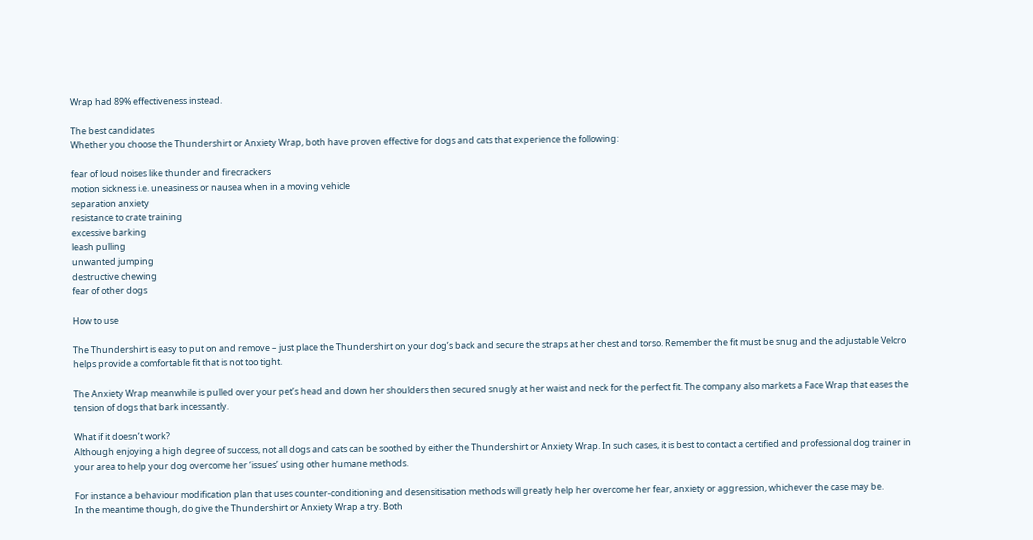Wrap had 89% effectiveness instead.

The best candidates
Whether you choose the Thundershirt or Anxiety Wrap, both have proven effective for dogs and cats that experience the following:

fear of loud noises like thunder and firecrackers
motion sickness i.e. uneasiness or nausea when in a moving vehicle
separation anxiety
resistance to crate training
excessive barking
leash pulling
unwanted jumping
destructive chewing
fear of other dogs

How to use

The Thundershirt is easy to put on and remove – just place the Thundershirt on your dog’s back and secure the straps at her chest and torso. Remember the fit must be snug and the adjustable Velcro helps provide a comfortable fit that is not too tight.

The Anxiety Wrap meanwhile is pulled over your pet’s head and down her shoulders then secured snugly at her waist and neck for the perfect fit. The company also markets a Face Wrap that eases the tension of dogs that bark incessantly.

What if it doesn’t work?
Although enjoying a high degree of success, not all dogs and cats can be soothed by either the Thundershirt or Anxiety Wrap. In such cases, it is best to contact a certified and professional dog trainer in your area to help your dog overcome her ‘issues’ using other humane methods.

For instance a behaviour modification plan that uses counter-conditioning and desensitisation methods will greatly help her overcome her fear, anxiety or aggression, whichever the case may be.
In the meantime though, do give the Thundershirt or Anxiety Wrap a try. Both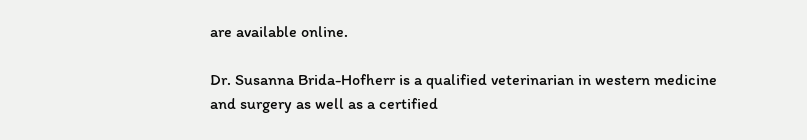are available online.

Dr. Susanna Brida-Hofherr is a qualified veterinarian in western medicine and surgery as well as a certified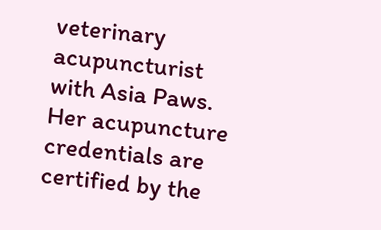veterinary acupuncturist with Asia Paws. Her acupuncture credentials are certified by the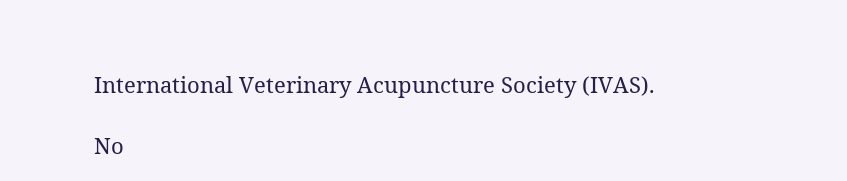International Veterinary Acupuncture Society (IVAS).

No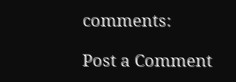comments:

Post a Comment